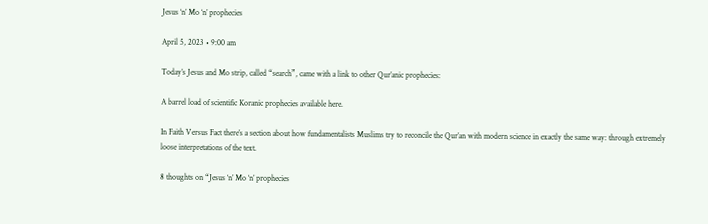Jesus ‘n’ Mo ‘n’ prophecies

April 5, 2023 • 9:00 am

Today’s Jesus and Mo strip, called “search”, came with a link to other Qur’anic prophecies:

A barrel load of scientific Koranic prophecies available here.

In Faith Versus Fact there’s a section about how fundamentalists Muslims try to reconcile the Qur’an with modern science in exactly the same way: through extremely loose interpretations of the text.

8 thoughts on “Jesus ‘n’ Mo ‘n’ prophecies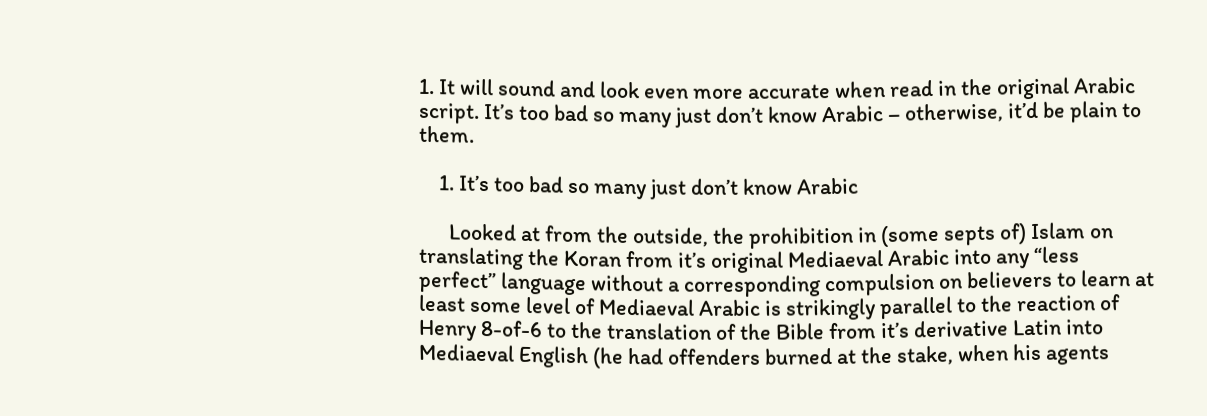1. It will sound and look even more accurate when read in the original Arabic script. It’s too bad so many just don’t know Arabic – otherwise, it’d be plain to them.

    1. It’s too bad so many just don’t know Arabic

      Looked at from the outside, the prohibition in (some septs of) Islam on translating the Koran from it’s original Mediaeval Arabic into any “less perfect” language without a corresponding compulsion on believers to learn at least some level of Mediaeval Arabic is strikingly parallel to the reaction of Henry 8-of-6 to the translation of the Bible from it’s derivative Latin into Mediaeval English (he had offenders burned at the stake, when his agents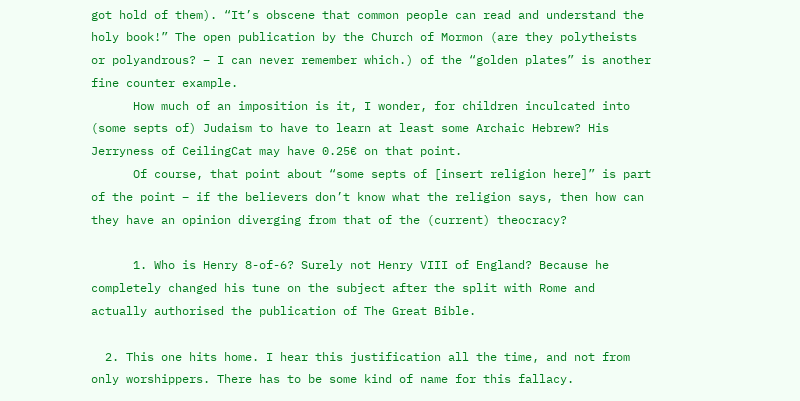got hold of them). “It’s obscene that common people can read and understand the holy book!” The open publication by the Church of Mormon (are they polytheists or polyandrous? – I can never remember which.) of the “golden plates” is another fine counter example.
      How much of an imposition is it, I wonder, for children inculcated into (some septs of) Judaism to have to learn at least some Archaic Hebrew? His Jerryness of CeilingCat may have 0.25€ on that point.
      Of course, that point about “some septs of [insert religion here]” is part of the point – if the believers don’t know what the religion says, then how can they have an opinion diverging from that of the (current) theocracy?

      1. Who is Henry 8-of-6? Surely not Henry VIII of England? Because he completely changed his tune on the subject after the split with Rome and actually authorised the publication of The Great Bible.

  2. This one hits home. I hear this justification all the time, and not from only worshippers. There has to be some kind of name for this fallacy.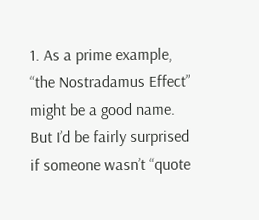1. As a prime example, “the Nostradamus Effect” might be a good name. But I’d be fairly surprised if someone wasn’t “quote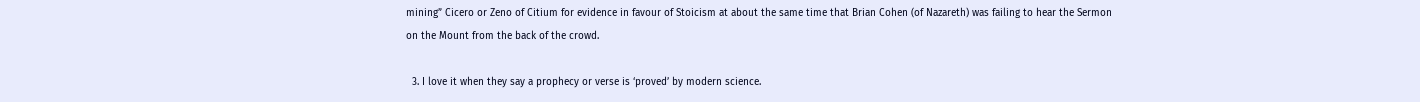mining” Cicero or Zeno of Citium for evidence in favour of Stoicism at about the same time that Brian Cohen (of Nazareth) was failing to hear the Sermon on the Mount from the back of the crowd.

  3. I love it when they say a prophecy or verse is ‘proved’ by modern science.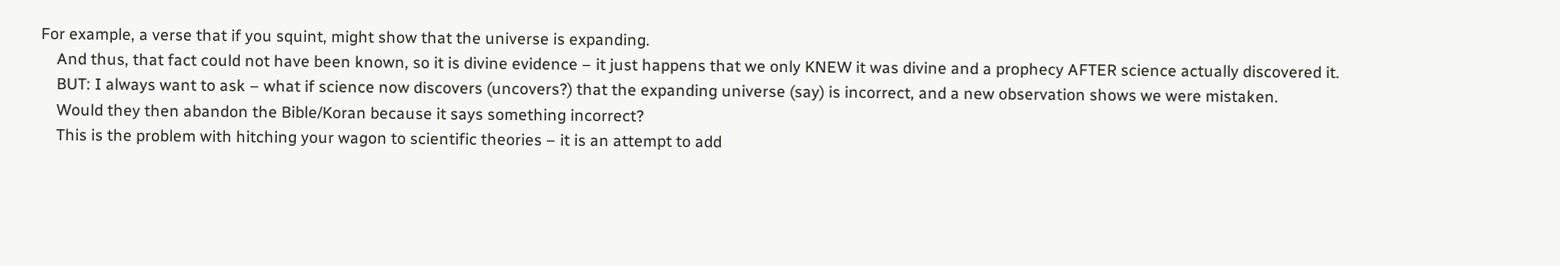For example, a verse that if you squint, might show that the universe is expanding.
    And thus, that fact could not have been known, so it is divine evidence – it just happens that we only KNEW it was divine and a prophecy AFTER science actually discovered it.
    BUT: I always want to ask – what if science now discovers (uncovers?) that the expanding universe (say) is incorrect, and a new observation shows we were mistaken.
    Would they then abandon the Bible/Koran because it says something incorrect?
    This is the problem with hitching your wagon to scientific theories – it is an attempt to add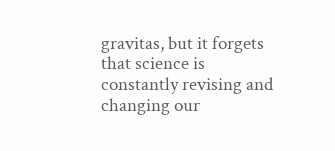gravitas, but it forgets that science is constantly revising and changing our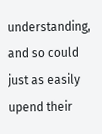understanding, and so could just as easily upend their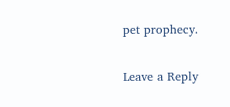pet prophecy.

Leave a Reply